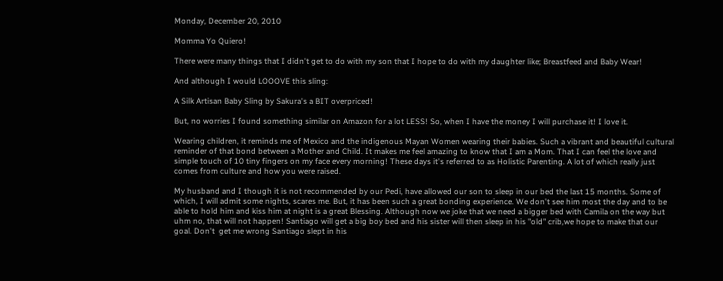Monday, December 20, 2010

Momma Yo Quiero!

There were many things that I didn't get to do with my son that I hope to do with my daughter like; Breastfeed and Baby Wear!

And although I would LOOOVE this sling:

A Silk Artisan Baby Sling by Sakura's a BIT overpriced!

But, no worries I found something similar on Amazon for a lot LESS! So, when I have the money I will purchase it! I love it.

Wearing children, it reminds me of Mexico and the indigenous Mayan Women wearing their babies. Such a vibrant and beautiful cultural reminder of that bond between a Mother and Child. It makes me feel amazing to know that I am a Mom. That I can feel the love and simple touch of 10 tiny fingers on my face every morning! These days it's referred to as Holistic Parenting. A lot of which really just comes from culture and how you were raised.

My husband and I though it is not recommended by our Pedi, have allowed our son to sleep in our bed the last 15 months. Some of which, I will admit some nights, scares me. But, it has been such a great bonding experience. We don't see him most the day and to be able to hold him and kiss him at night is a great Blessing. Although now we joke that we need a bigger bed with Camila on the way but uhm no, that will not happen! Santiago will get a big boy bed and his sister will then sleep in his "old" crib,we hope to make that our goal. Don't  get me wrong Santiago slept in his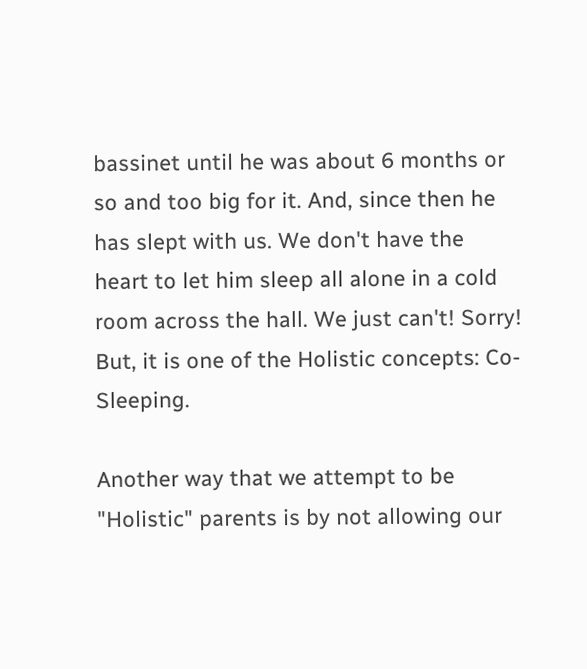bassinet until he was about 6 months or so and too big for it. And, since then he has slept with us. We don't have the heart to let him sleep all alone in a cold room across the hall. We just can't! Sorry! But, it is one of the Holistic concepts: Co-Sleeping.

Another way that we attempt to be "Holistic" parents is by not allowing our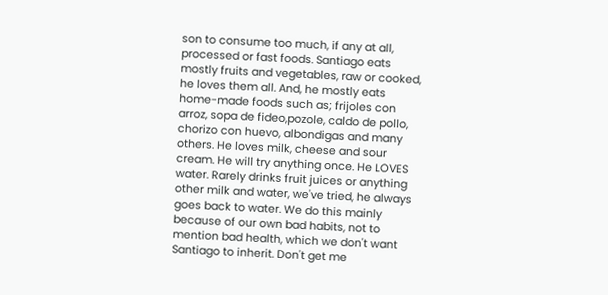son to consume too much, if any at all, processed or fast foods. Santiago eats mostly fruits and vegetables, raw or cooked, he loves them all. And, he mostly eats home-made foods such as; frijoles con arroz, sopa de fideo,pozole, caldo de pollo, chorizo con huevo, albondigas and many others. He loves milk, cheese and sour cream. He will try anything once. He LOVES water. Rarely drinks fruit juices or anything other milk and water, we've tried, he always goes back to water. We do this mainly because of our own bad habits, not to mention bad health, which we don't want Santiago to inherit. Don't get me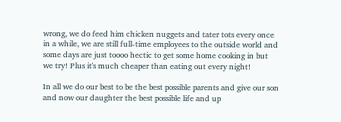wrong, we do feed him chicken nuggets and tater tots every once in a while, we are still full-time employees to the outside world and some days are just toooo hectic to get some home cooking in but we try! Plus it's much cheaper than eating out every night!

In all we do our best to be the best possible parents and give our son and now our daughter the best possible life and up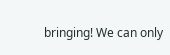bringing! We can only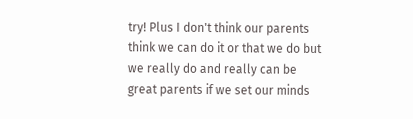try! Plus I don't think our parents think we can do it or that we do but we really do and really can be great parents if we set our minds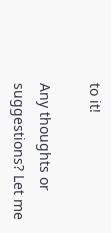to it!

Any thoughts or suggestions? Let me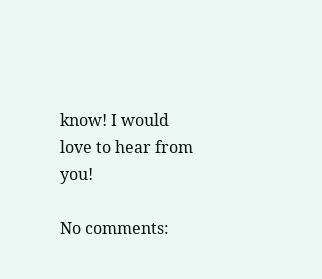know! I would love to hear from you!

No comments: